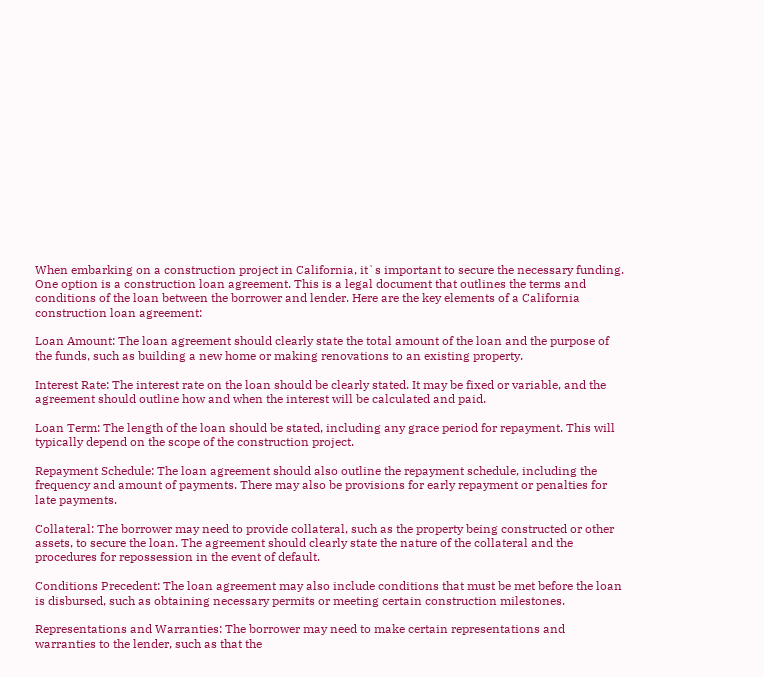When embarking on a construction project in California, it`s important to secure the necessary funding. One option is a construction loan agreement. This is a legal document that outlines the terms and conditions of the loan between the borrower and lender. Here are the key elements of a California construction loan agreement:

Loan Amount: The loan agreement should clearly state the total amount of the loan and the purpose of the funds, such as building a new home or making renovations to an existing property.

Interest Rate: The interest rate on the loan should be clearly stated. It may be fixed or variable, and the agreement should outline how and when the interest will be calculated and paid.

Loan Term: The length of the loan should be stated, including any grace period for repayment. This will typically depend on the scope of the construction project.

Repayment Schedule: The loan agreement should also outline the repayment schedule, including the frequency and amount of payments. There may also be provisions for early repayment or penalties for late payments.

Collateral: The borrower may need to provide collateral, such as the property being constructed or other assets, to secure the loan. The agreement should clearly state the nature of the collateral and the procedures for repossession in the event of default.

Conditions Precedent: The loan agreement may also include conditions that must be met before the loan is disbursed, such as obtaining necessary permits or meeting certain construction milestones.

Representations and Warranties: The borrower may need to make certain representations and warranties to the lender, such as that the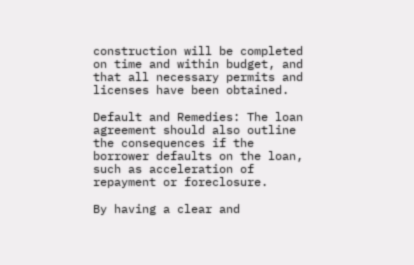construction will be completed on time and within budget, and that all necessary permits and licenses have been obtained.

Default and Remedies: The loan agreement should also outline the consequences if the borrower defaults on the loan, such as acceleration of repayment or foreclosure.

By having a clear and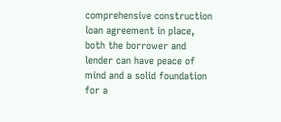comprehensive construction loan agreement in place, both the borrower and lender can have peace of mind and a solid foundation for a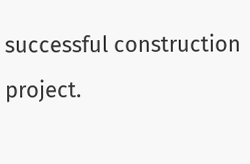successful construction project.